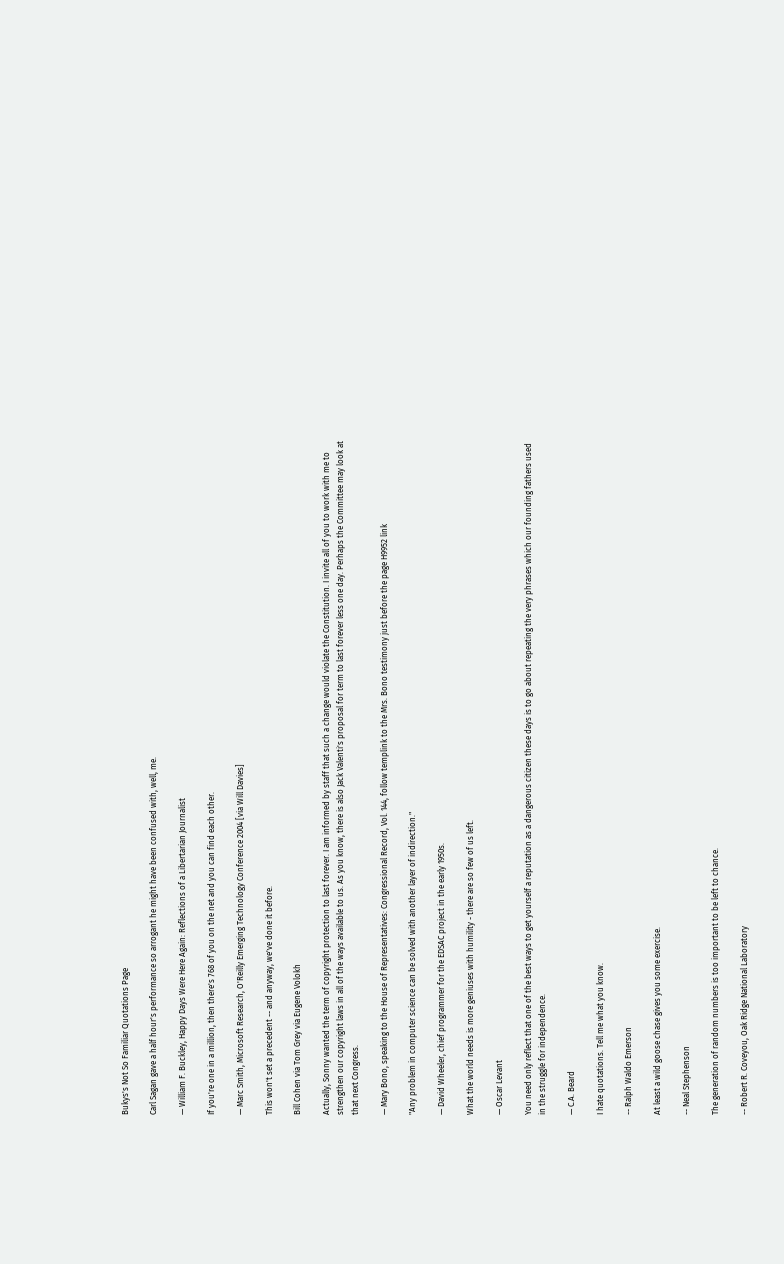Bukys's Not So Familiar Quotations Page

Carl Sagan gave a half hour's performance so arrogant he might have been confused with, well, me.

— William F. Buckley, Happy Days Were Here Again: Reflections of a Libertarian Journalist

If you're one in a million, then there's 768 of you on the net and you can find each other.

— Marc Smith, Microsoft Research, O'Reilly Emerging Technology Conference 2004 [via Will Davies]

This won't set a precedent -- and anyway, we've done it before.

Bill Cohen via Tom Grey via Eugene Volokh

Actually, Sonny wanted the term of copyright protection to last forever. I am informed by staff that such a change would violate the Constitution. I invite all of you to work with me to strengthen our copyright laws in all of the ways available to us. As you know, there is also Jack Valenti's proposal for term to last forever less one day. Perhaps the Committee may look at that next Congress.

— Mary Bono, speaking to the House of Representatives: Congressional Record, Vol. 144, follow templink to the Mrs. Bono testimony just before the page H9952 link

"Any problem in computer science can be solved with another layer of indirection."

— David Wheeler, chief programmer for the EDSAC project in the early 1950s.

What the world needs is more geniuses with humility - there are so few of us left.

— Oscar Levant

You need only reflect that one of the best ways to get yourself a reputation as a dangerous citizen these days is to go about repeating the very phrases which our founding fathers used in the struggle for independence.

— C.A. Beard

I hate quotations. Tell me what you know.

-- Ralph Waldo Emerson

At least a wild goose chase gives you some exercise.

-- Neal Stephenson

The generation of random numbers is too important to be left to chance.

-- Robert R. Coveyou, Oak Ridge National Laboratory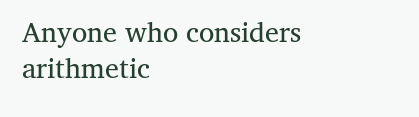Anyone who considers arithmetic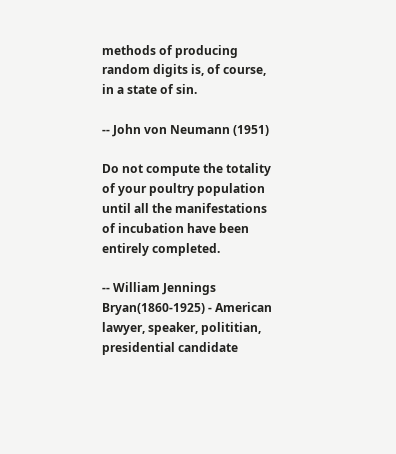methods of producing random digits is, of course, in a state of sin.

-- John von Neumann (1951)

Do not compute the totality of your poultry population until all the manifestations of incubation have been entirely completed.

-- William Jennings Bryan(1860-1925) - American lawyer, speaker, polititian, presidential candidate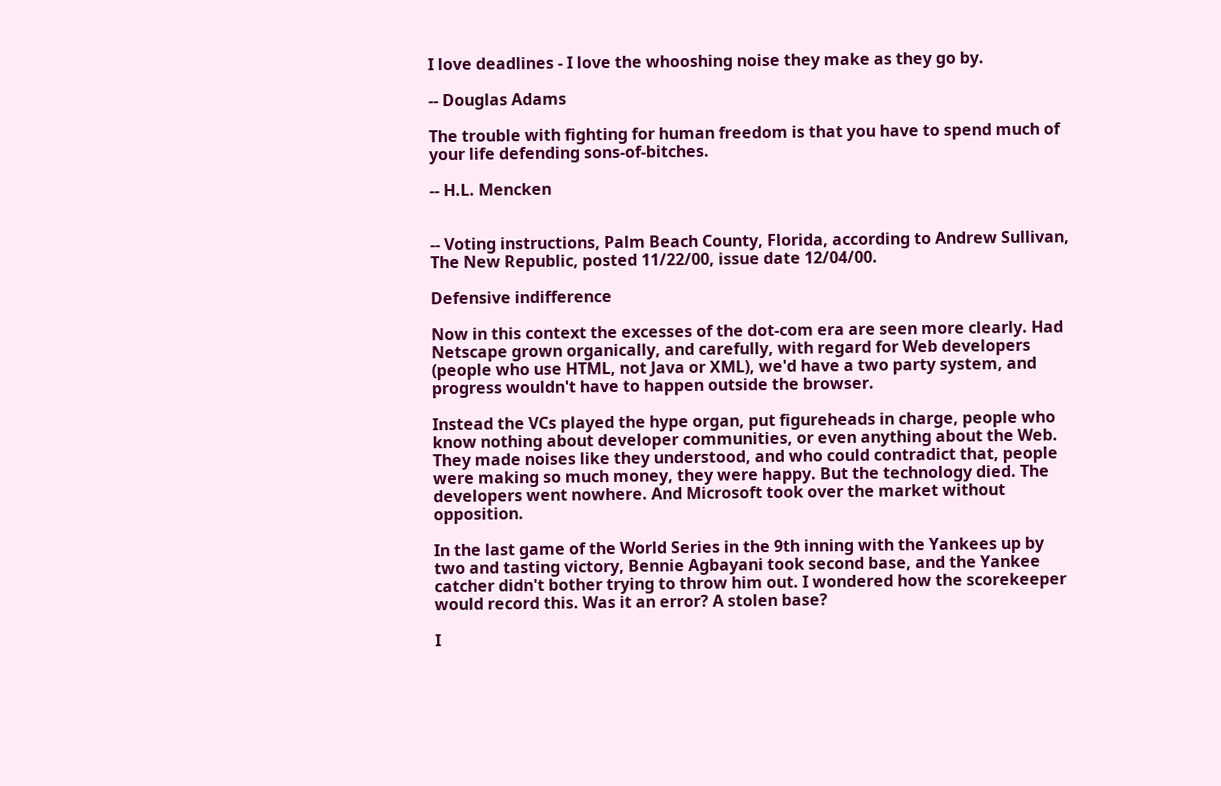I love deadlines - I love the whooshing noise they make as they go by.

-- Douglas Adams

The trouble with fighting for human freedom is that you have to spend much of your life defending sons-of-bitches.

-- H.L. Mencken


-- Voting instructions, Palm Beach County, Florida, according to Andrew Sullivan, The New Republic, posted 11/22/00, issue date 12/04/00.

Defensive indifference

Now in this context the excesses of the dot-com era are seen more clearly. Had Netscape grown organically, and carefully, with regard for Web developers (people who use HTML, not Java or XML), we'd have a two party system, and progress wouldn't have to happen outside the browser.

Instead the VCs played the hype organ, put figureheads in charge, people who know nothing about developer communities, or even anything about the Web. They made noises like they understood, and who could contradict that, people were making so much money, they were happy. But the technology died. The developers went nowhere. And Microsoft took over the market without opposition.

In the last game of the World Series in the 9th inning with the Yankees up by two and tasting victory, Bennie Agbayani took second base, and the Yankee catcher didn't bother trying to throw him out. I wondered how the scorekeeper would record this. Was it an error? A stolen base?

I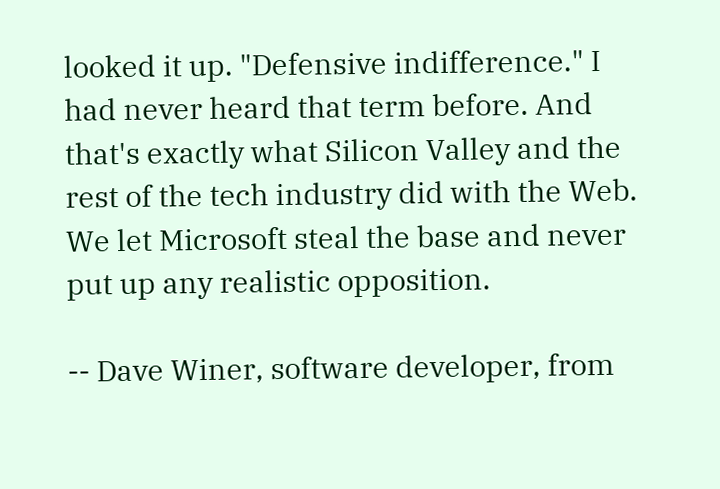looked it up. "Defensive indifference." I had never heard that term before. And that's exactly what Silicon Valley and the rest of the tech industry did with the Web. We let Microsoft steal the base and never put up any realistic opposition.

-- Dave Winer, software developer, from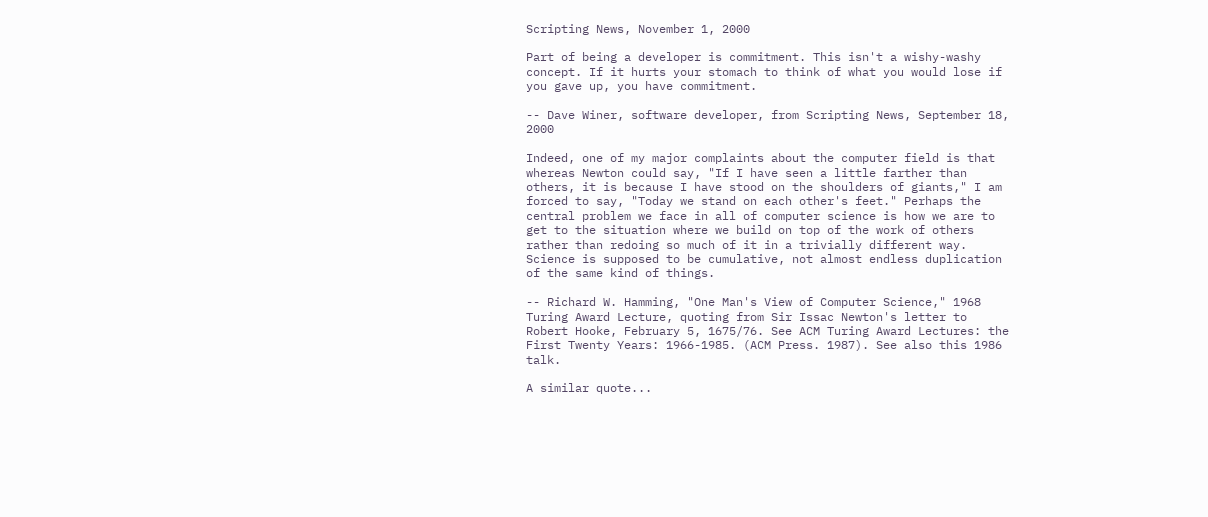Scripting News, November 1, 2000

Part of being a developer is commitment. This isn't a wishy-washy concept. If it hurts your stomach to think of what you would lose if you gave up, you have commitment.

-- Dave Winer, software developer, from Scripting News, September 18, 2000

Indeed, one of my major complaints about the computer field is that whereas Newton could say, "If I have seen a little farther than others, it is because I have stood on the shoulders of giants," I am forced to say, "Today we stand on each other's feet." Perhaps the central problem we face in all of computer science is how we are to get to the situation where we build on top of the work of others rather than redoing so much of it in a trivially different way. Science is supposed to be cumulative, not almost endless duplication of the same kind of things.

-- Richard W. Hamming, "One Man's View of Computer Science," 1968 Turing Award Lecture, quoting from Sir Issac Newton's letter to Robert Hooke, February 5, 1675/76. See ACM Turing Award Lectures: the First Twenty Years: 1966-1985. (ACM Press. 1987). See also this 1986 talk.

A similar quote...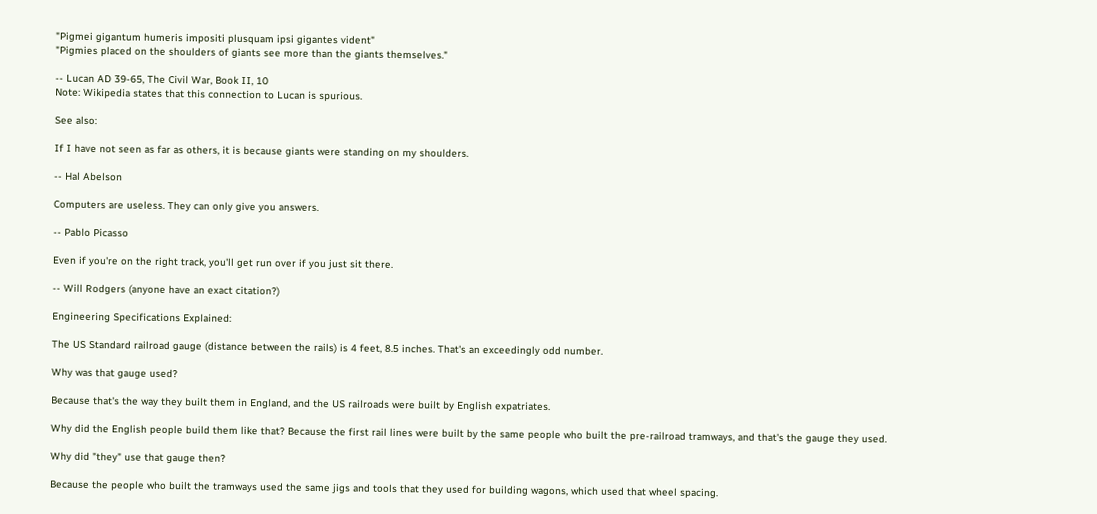"Pigmei gigantum humeris impositi plusquam ipsi gigantes vident"
"Pigmies placed on the shoulders of giants see more than the giants themselves."

-- Lucan AD 39-65, The Civil War, Book II, 10
Note: Wikipedia states that this connection to Lucan is spurious.

See also:

If I have not seen as far as others, it is because giants were standing on my shoulders.

-- Hal Abelson

Computers are useless. They can only give you answers.

-- Pablo Picasso

Even if you're on the right track, you'll get run over if you just sit there.

-- Will Rodgers (anyone have an exact citation?)

Engineering Specifications Explained:

The US Standard railroad gauge (distance between the rails) is 4 feet, 8.5 inches. That's an exceedingly odd number.

Why was that gauge used?

Because that's the way they built them in England, and the US railroads were built by English expatriates.

Why did the English people build them like that? Because the first rail lines were built by the same people who built the pre-railroad tramways, and that's the gauge they used.

Why did "they" use that gauge then?

Because the people who built the tramways used the same jigs and tools that they used for building wagons, which used that wheel spacing.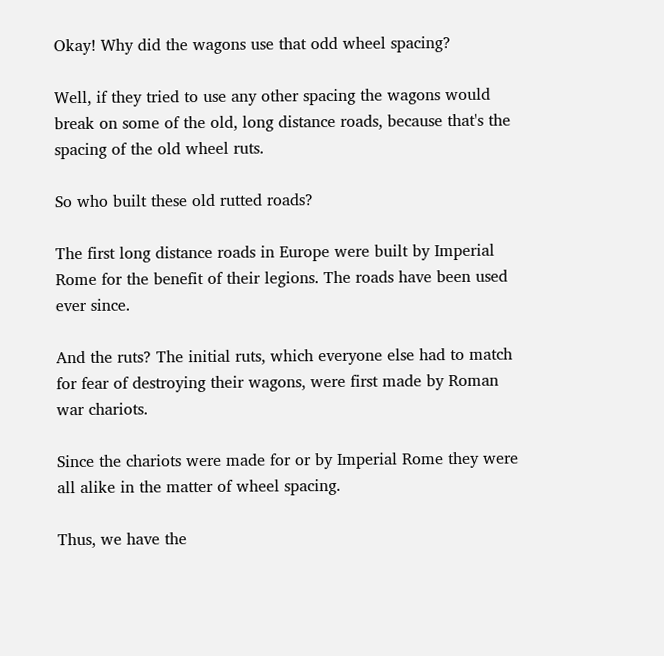Okay! Why did the wagons use that odd wheel spacing?

Well, if they tried to use any other spacing the wagons would break on some of the old, long distance roads, because that's the spacing of the old wheel ruts.

So who built these old rutted roads?

The first long distance roads in Europe were built by Imperial Rome for the benefit of their legions. The roads have been used ever since.

And the ruts? The initial ruts, which everyone else had to match for fear of destroying their wagons, were first made by Roman war chariots.

Since the chariots were made for or by Imperial Rome they were all alike in the matter of wheel spacing.

Thus, we have the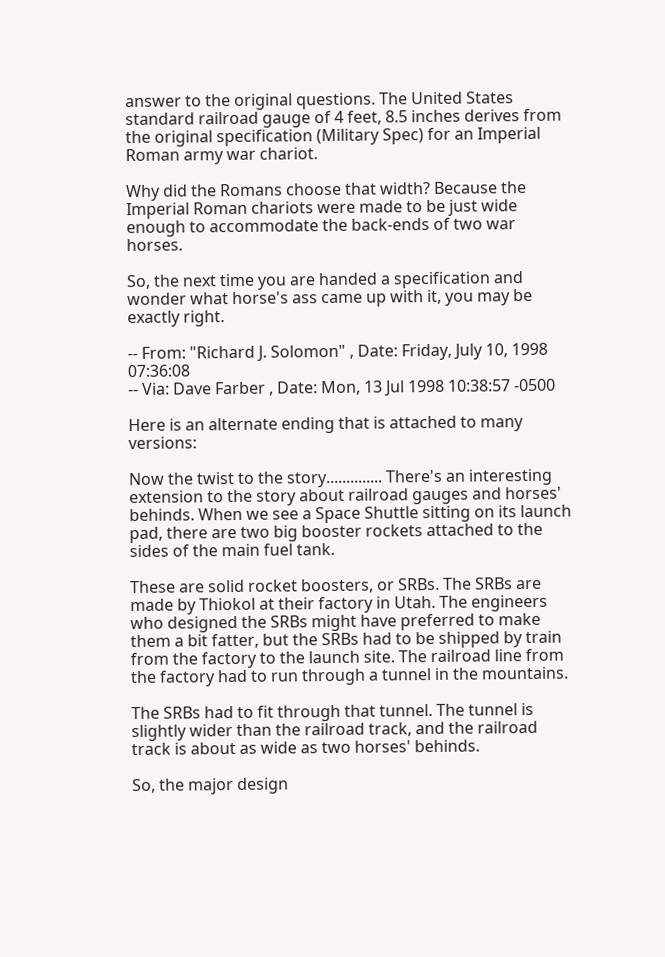answer to the original questions. The United States standard railroad gauge of 4 feet, 8.5 inches derives from the original specification (Military Spec) for an Imperial Roman army war chariot.

Why did the Romans choose that width? Because the Imperial Roman chariots were made to be just wide enough to accommodate the back-ends of two war horses.

So, the next time you are handed a specification and wonder what horse's ass came up with it, you may be exactly right.

-- From: "Richard J. Solomon" , Date: Friday, July 10, 1998 07:36:08
-- Via: Dave Farber , Date: Mon, 13 Jul 1998 10:38:57 -0500

Here is an alternate ending that is attached to many versions:

Now the twist to the story.............. There's an interesting extension to the story about railroad gauges and horses' behinds. When we see a Space Shuttle sitting on its launch pad, there are two big booster rockets attached to the sides of the main fuel tank.

These are solid rocket boosters, or SRBs. The SRBs are made by Thiokol at their factory in Utah. The engineers who designed the SRBs might have preferred to make them a bit fatter, but the SRBs had to be shipped by train from the factory to the launch site. The railroad line from the factory had to run through a tunnel in the mountains.

The SRBs had to fit through that tunnel. The tunnel is slightly wider than the railroad track, and the railroad track is about as wide as two horses' behinds.

So, the major design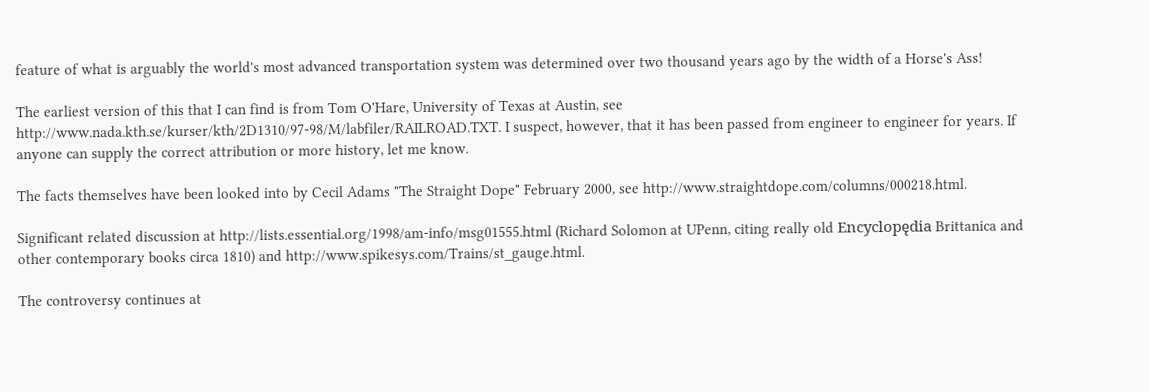feature of what is arguably the world's most advanced transportation system was determined over two thousand years ago by the width of a Horse's Ass!

The earliest version of this that I can find is from Tom O'Hare, University of Texas at Austin, see http://www.nada.kth.se/kurser/kth/2D1310/97-98/M/labfiler/RAILROAD.TXT. I suspect, however, that it has been passed from engineer to engineer for years. If anyone can supply the correct attribution or more history, let me know.

The facts themselves have been looked into by Cecil Adams "The Straight Dope" February 2000, see http://www.straightdope.com/columns/000218.html.

Significant related discussion at http://lists.essential.org/1998/am-info/msg01555.html (Richard Solomon at UPenn, citing really old Encyclopędia Brittanica and other contemporary books circa 1810) and http://www.spikesys.com/Trains/st_gauge.html.

The controversy continues at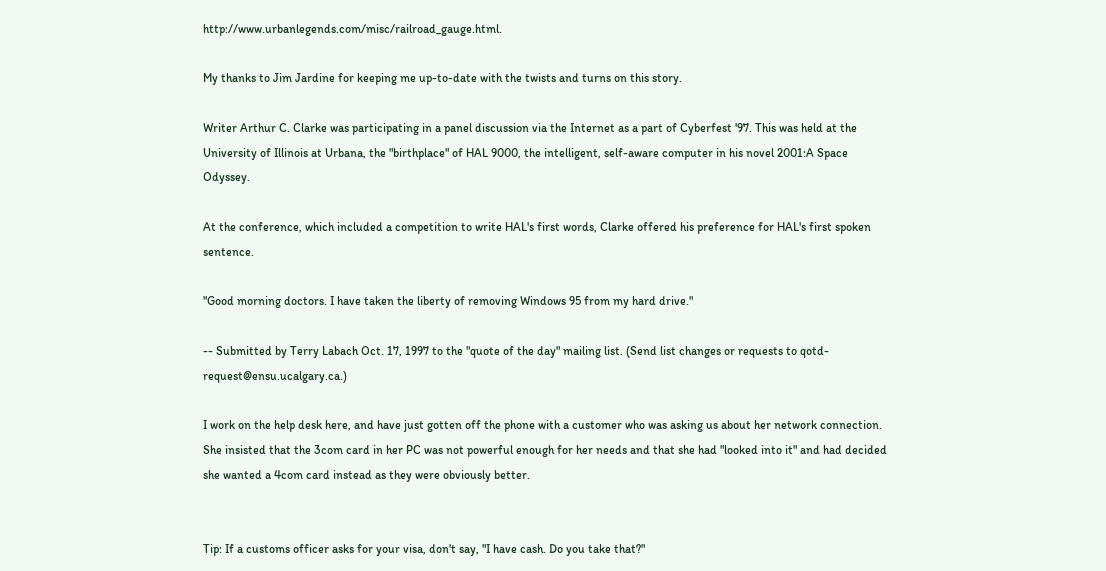http://www.urbanlegends.com/misc/railroad_gauge.html.

My thanks to Jim Jardine for keeping me up-to-date with the twists and turns on this story.

Writer Arthur C. Clarke was participating in a panel discussion via the Internet as a part of Cyberfest '97. This was held at the University of Illinois at Urbana, the "birthplace" of HAL 9000, the intelligent, self-aware computer in his novel 2001:A Space Odyssey.

At the conference, which included a competition to write HAL's first words, Clarke offered his preference for HAL's first spoken sentence.

"Good morning doctors. I have taken the liberty of removing Windows 95 from my hard drive."

-- Submitted by Terry Labach Oct. 17, 1997 to the "quote of the day" mailing list. (Send list changes or requests to qotd-request@ensu.ucalgary.ca.)

I work on the help desk here, and have just gotten off the phone with a customer who was asking us about her network connection. She insisted that the 3com card in her PC was not powerful enough for her needs and that she had "looked into it" and had decided she wanted a 4com card instead as they were obviously better.


Tip: If a customs officer asks for your visa, don't say, "I have cash. Do you take that?"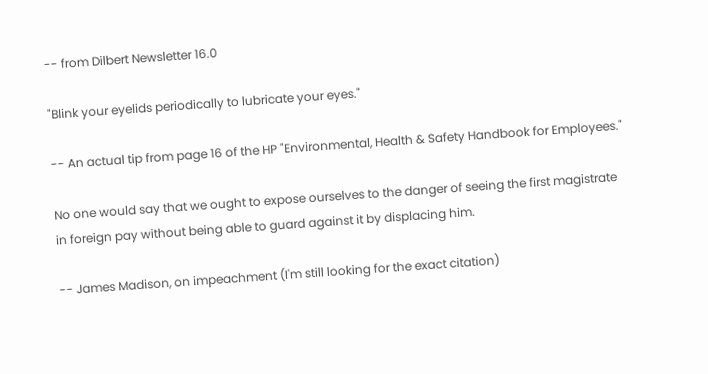-- from Dilbert Newsletter 16.0

"Blink your eyelids periodically to lubricate your eyes."

-- An actual tip from page 16 of the HP "Environmental, Health & Safety Handbook for Employees."

No one would say that we ought to expose ourselves to the danger of seeing the first magistrate in foreign pay without being able to guard against it by displacing him.

-- James Madison, on impeachment (I'm still looking for the exact citation)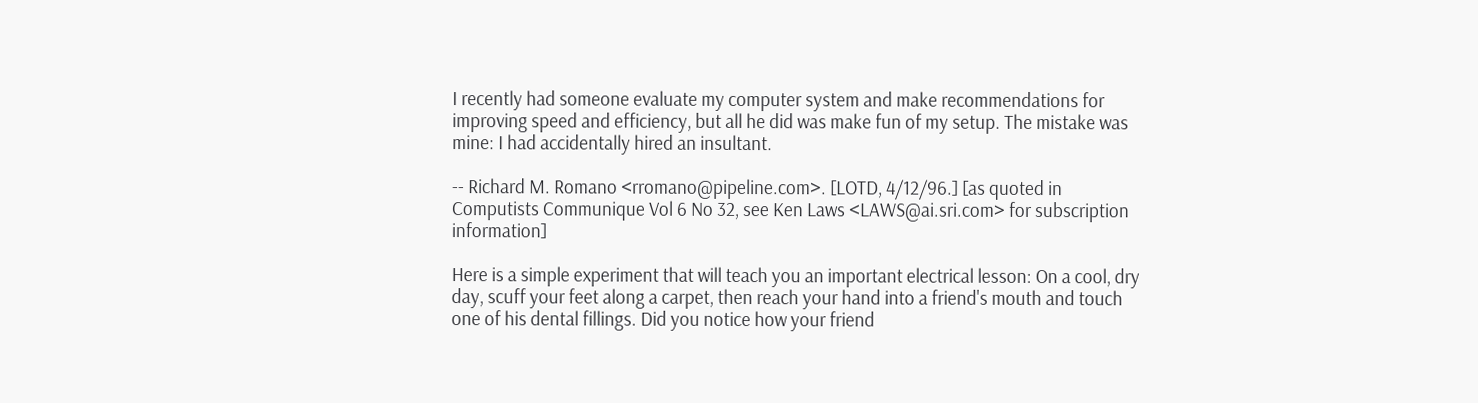I recently had someone evaluate my computer system and make recommendations for improving speed and efficiency, but all he did was make fun of my setup. The mistake was mine: I had accidentally hired an insultant.

-- Richard M. Romano <rromano@pipeline.com>. [LOTD, 4/12/96.] [as quoted in Computists Communique Vol 6 No 32, see Ken Laws <LAWS@ai.sri.com> for subscription information]

Here is a simple experiment that will teach you an important electrical lesson: On a cool, dry day, scuff your feet along a carpet, then reach your hand into a friend's mouth and touch one of his dental fillings. Did you notice how your friend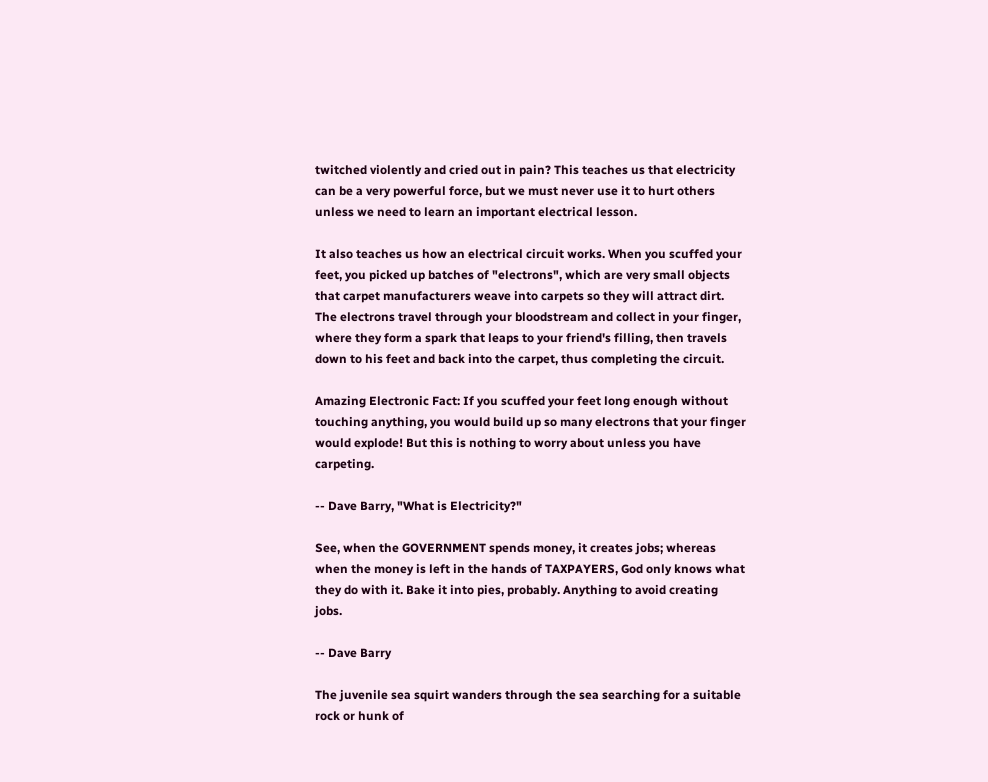twitched violently and cried out in pain? This teaches us that electricity can be a very powerful force, but we must never use it to hurt others unless we need to learn an important electrical lesson.

It also teaches us how an electrical circuit works. When you scuffed your feet, you picked up batches of "electrons", which are very small objects that carpet manufacturers weave into carpets so they will attract dirt. The electrons travel through your bloodstream and collect in your finger, where they form a spark that leaps to your friend's filling, then travels down to his feet and back into the carpet, thus completing the circuit.

Amazing Electronic Fact: If you scuffed your feet long enough without touching anything, you would build up so many electrons that your finger would explode! But this is nothing to worry about unless you have carpeting.

-- Dave Barry, "What is Electricity?"

See, when the GOVERNMENT spends money, it creates jobs; whereas when the money is left in the hands of TAXPAYERS, God only knows what they do with it. Bake it into pies, probably. Anything to avoid creating jobs.

-- Dave Barry

The juvenile sea squirt wanders through the sea searching for a suitable rock or hunk of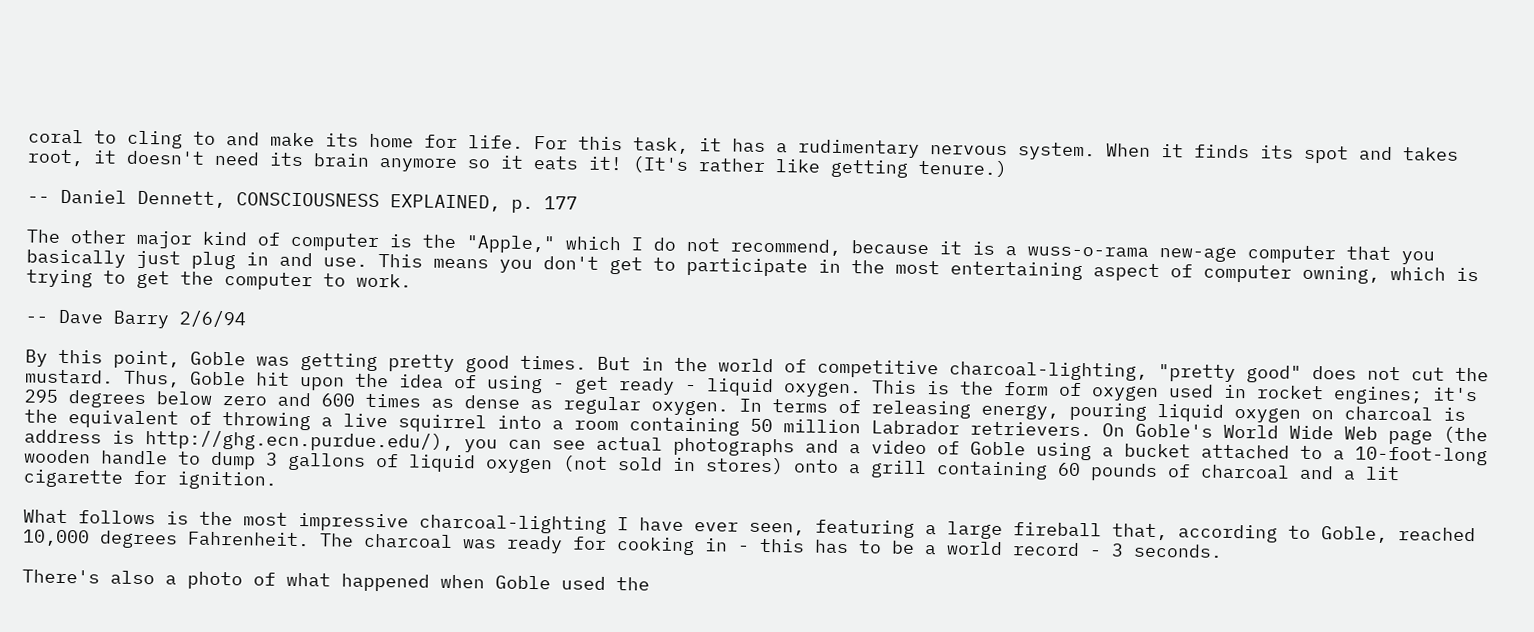coral to cling to and make its home for life. For this task, it has a rudimentary nervous system. When it finds its spot and takes root, it doesn't need its brain anymore so it eats it! (It's rather like getting tenure.)

-- Daniel Dennett, CONSCIOUSNESS EXPLAINED, p. 177

The other major kind of computer is the "Apple," which I do not recommend, because it is a wuss-o-rama new-age computer that you basically just plug in and use. This means you don't get to participate in the most entertaining aspect of computer owning, which is trying to get the computer to work.

-- Dave Barry 2/6/94

By this point, Goble was getting pretty good times. But in the world of competitive charcoal-lighting, "pretty good" does not cut the mustard. Thus, Goble hit upon the idea of using - get ready - liquid oxygen. This is the form of oxygen used in rocket engines; it's 295 degrees below zero and 600 times as dense as regular oxygen. In terms of releasing energy, pouring liquid oxygen on charcoal is the equivalent of throwing a live squirrel into a room containing 50 million Labrador retrievers. On Goble's World Wide Web page (the address is http://ghg.ecn.purdue.edu/), you can see actual photographs and a video of Goble using a bucket attached to a 10-foot-long wooden handle to dump 3 gallons of liquid oxygen (not sold in stores) onto a grill containing 60 pounds of charcoal and a lit cigarette for ignition.

What follows is the most impressive charcoal-lighting I have ever seen, featuring a large fireball that, according to Goble, reached 10,000 degrees Fahrenheit. The charcoal was ready for cooking in - this has to be a world record - 3 seconds.

There's also a photo of what happened when Goble used the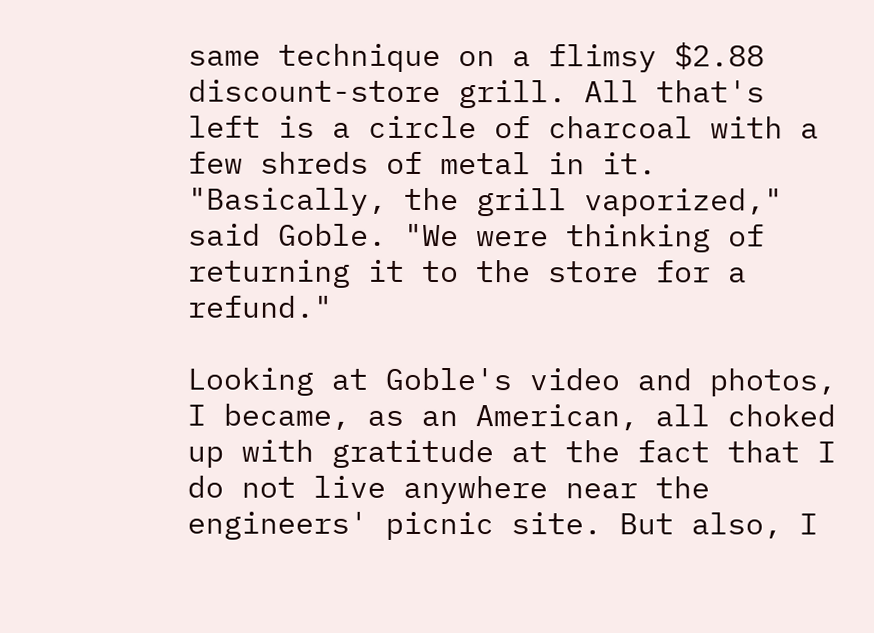same technique on a flimsy $2.88 discount-store grill. All that's left is a circle of charcoal with a few shreds of metal in it. "Basically, the grill vaporized," said Goble. "We were thinking of returning it to the store for a refund."

Looking at Goble's video and photos, I became, as an American, all choked up with gratitude at the fact that I do not live anywhere near the engineers' picnic site. But also, I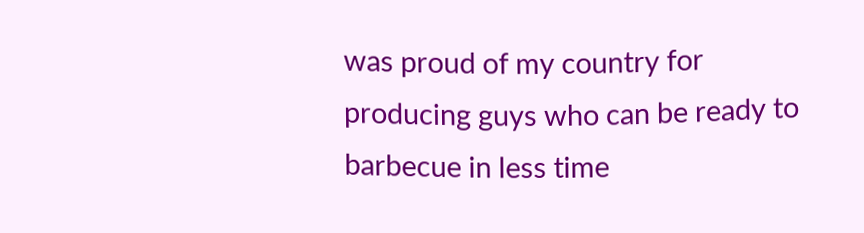was proud of my country for producing guys who can be ready to barbecue in less time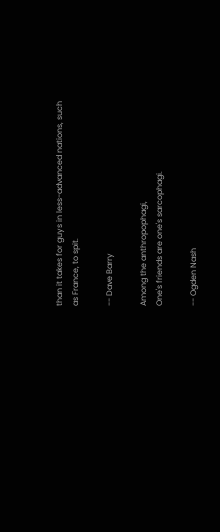than it takes for guys in less-advanced nations, such as France, to spit.

-- Dave Barry

Among the anthropophagi,
One's friends are one's sarcophagi.

-- Ogden Nash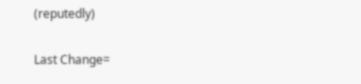(reputedly)

Last Change=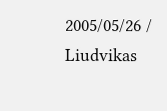2005/05/26 / Liudvikas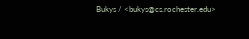Bukys / <bukys@cs.rochester.edu>